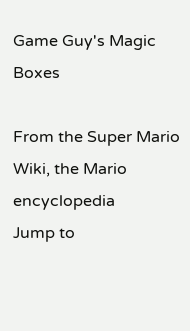Game Guy's Magic Boxes

From the Super Mario Wiki, the Mario encyclopedia
Jump to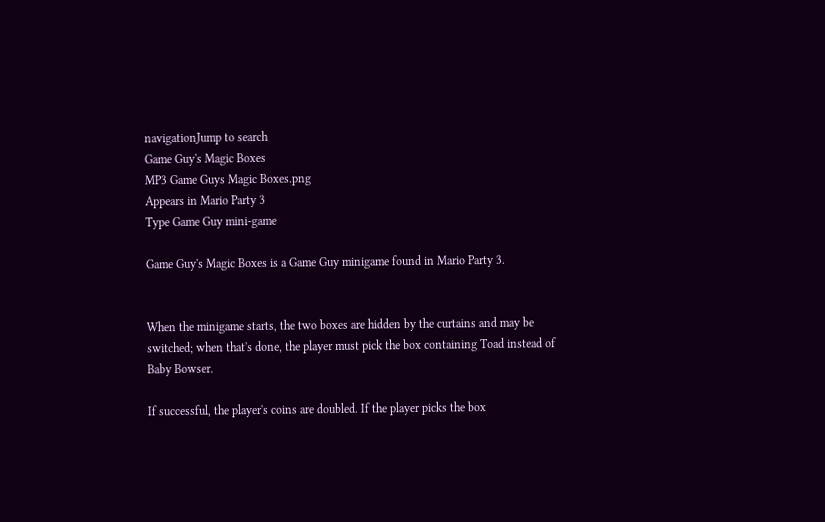navigationJump to search
Game Guy's Magic Boxes
MP3 Game Guys Magic Boxes.png
Appears in Mario Party 3
Type Game Guy mini-game

Game Guy's Magic Boxes is a Game Guy minigame found in Mario Party 3.


When the minigame starts, the two boxes are hidden by the curtains and may be switched; when that's done, the player must pick the box containing Toad instead of Baby Bowser.

If successful, the player's coins are doubled. If the player picks the box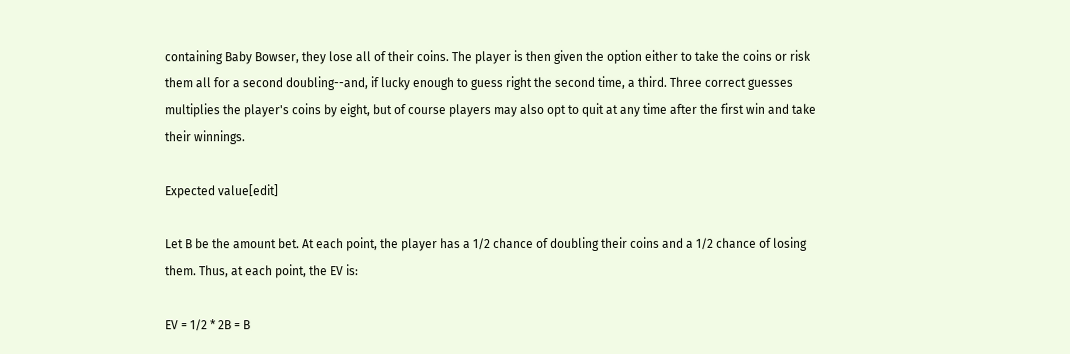containing Baby Bowser, they lose all of their coins. The player is then given the option either to take the coins or risk them all for a second doubling--and, if lucky enough to guess right the second time, a third. Three correct guesses multiplies the player's coins by eight, but of course players may also opt to quit at any time after the first win and take their winnings.

Expected value[edit]

Let B be the amount bet. At each point, the player has a 1/2 chance of doubling their coins and a 1/2 chance of losing them. Thus, at each point, the EV is:

EV = 1/2 * 2B = B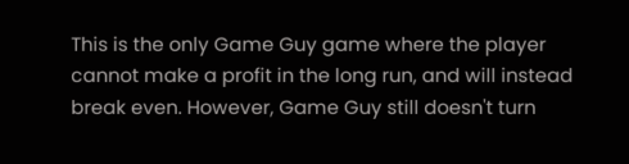This is the only Game Guy game where the player cannot make a profit in the long run, and will instead break even. However, Game Guy still doesn't turn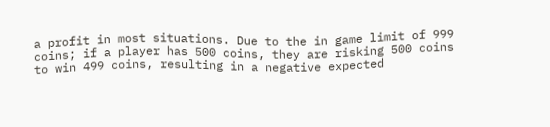a profit in most situations. Due to the in game limit of 999 coins; if a player has 500 coins, they are risking 500 coins to win 499 coins, resulting in a negative expected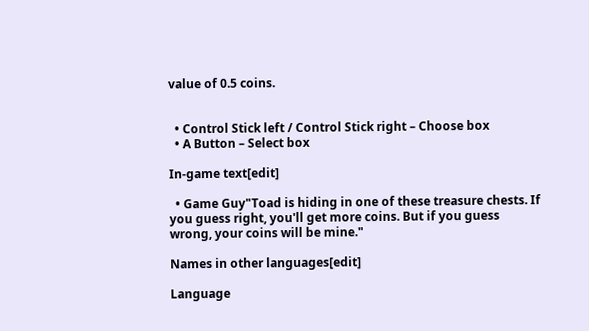value of 0.5 coins.


  • Control Stick left / Control Stick right – Choose box
  • A Button – Select box

In-game text[edit]

  • Game Guy"Toad is hiding in one of these treasure chests. If you guess right, you'll get more coins. But if you guess wrong, your coins will be mine."

Names in other languages[edit]

Language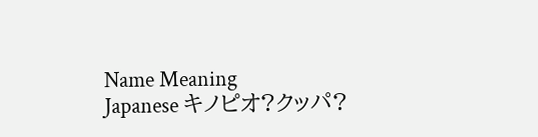Name Meaning
Japanese キノピオ?クッパ?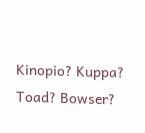Kinopio? Kuppa?
Toad? Bowser?